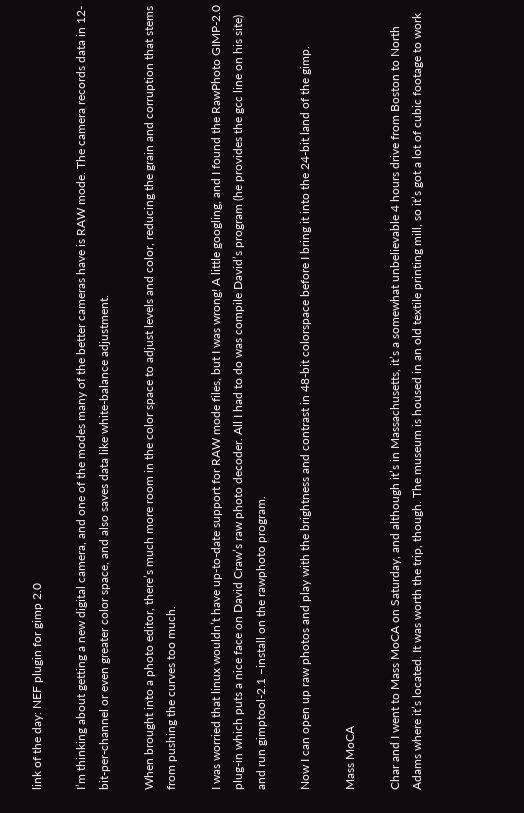link of the day: NEF plugin for gimp 2.0

I’m thinking about getting a new digital camera, and one of the modes many of the better cameras have is RAW mode. The camera records data in 12-bit-per-channel or even greater color space, and also saves data like white-balance adjustment.

When brought into a photo editor, there’s much more room in the color space to adjust levels and color, reducing the grain and corruption that stems from pushing the curves too much.

I was worried that linux wouldn’t have up-to-date support for RAW mode files, but I was wrong! A little googling, and I found the RawPhoto GIMP-2.0 plug-in which puts a nice face on David Craw’s raw photo decoder. All I had to do was compile David’s program (he provides the gcc line on his site) and run gimptool-2.1 –install on the rawphoto program.

Now I can open up raw photos and play with the brightness and contrast in 48-bit colorspace before I bring it into the 24-bit land of the gimp.

Mass MoCA

Char and I went to Mass MoCA on Saturday, and although it’s in Massachusetts, it’s a somewhat unbelievable 4 hours drive from Boston to North Adams where it’s located. It was worth the trip, though. The museum is housed in an old textile printing mill, so it’s got a lot of cubic footage to work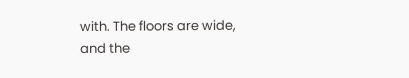with. The floors are wide, and the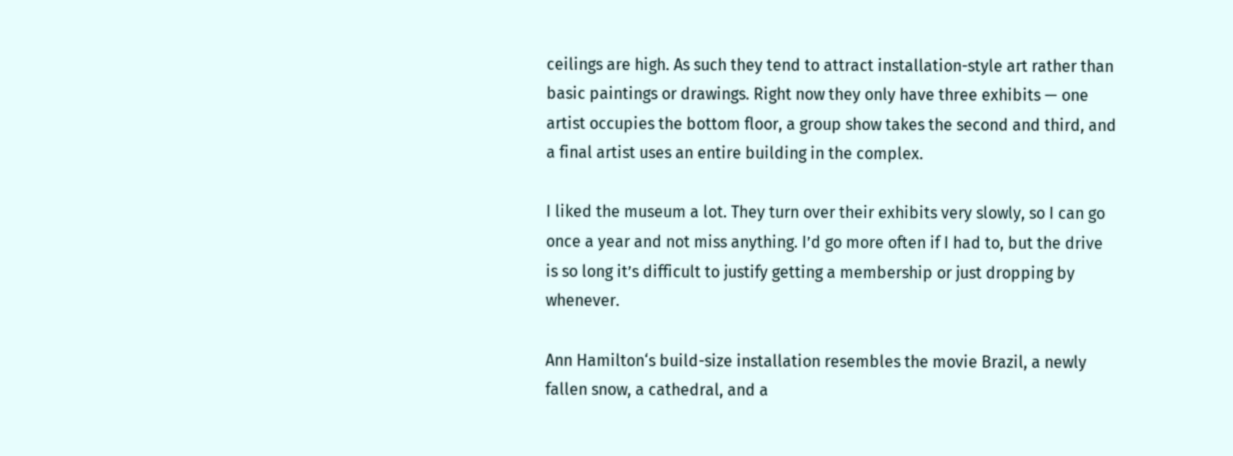ceilings are high. As such they tend to attract installation-style art rather than basic paintings or drawings. Right now they only have three exhibits — one artist occupies the bottom floor, a group show takes the second and third, and a final artist uses an entire building in the complex.

I liked the museum a lot. They turn over their exhibits very slowly, so I can go once a year and not miss anything. I’d go more often if I had to, but the drive is so long it’s difficult to justify getting a membership or just dropping by whenever.

Ann Hamilton‘s build-size installation resembles the movie Brazil, a newly fallen snow, a cathedral, and a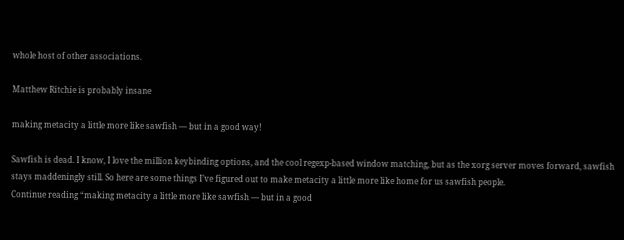whole host of other associations.

Matthew Ritchie is probably insane

making metacity a little more like sawfish — but in a good way!

Sawfish is dead. I know, I love the million keybinding options, and the cool regexp-based window matching, but as the xorg server moves forward, sawfish stays maddeningly still. So here are some things I’ve figured out to make metacity a little more like home for us sawfish people.
Continue reading “making metacity a little more like sawfish — but in a good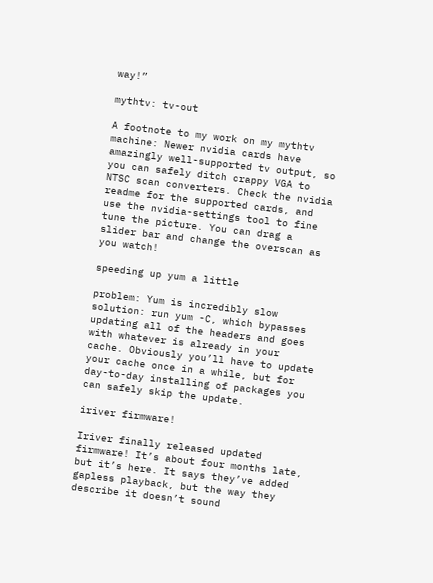way!”

mythtv: tv-out

A footnote to my work on my mythtv machine: Newer nvidia cards have amazingly well-supported tv output, so you can safely ditch crappy VGA to NTSC scan converters. Check the nvidia readme for the supported cards, and use the nvidia-settings tool to fine tune the picture. You can drag a slider bar and change the overscan as you watch!

speeding up yum a little

problem: Yum is incredibly slow
solution: run yum -C, which bypasses updating all of the headers and goes with whatever is already in your cache. Obviously you’ll have to update your cache once in a while, but for day-to-day installing of packages you can safely skip the update.

iriver firmware!

Iriver finally released updated firmware! It’s about four months late, but it’s here. It says they’ve added gapless playback, but the way they describe it doesn’t sound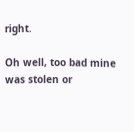right.

Oh well, too bad mine was stolen or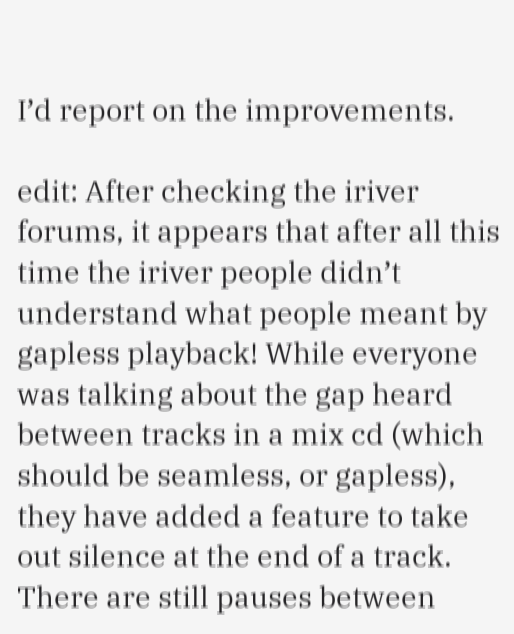I’d report on the improvements.

edit: After checking the iriver forums, it appears that after all this time the iriver people didn’t understand what people meant by gapless playback! While everyone was talking about the gap heard between tracks in a mix cd (which should be seamless, or gapless), they have added a feature to take out silence at the end of a track. There are still pauses between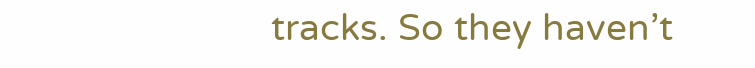tracks. So they haven’t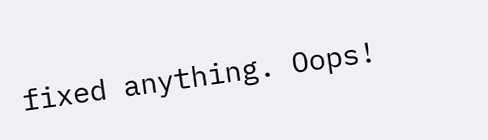fixed anything. Oops!